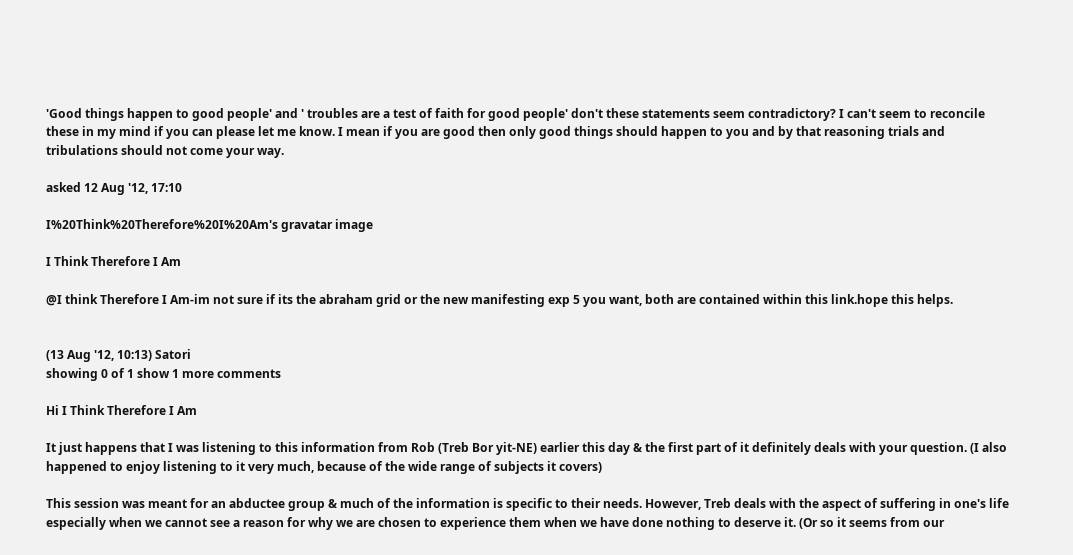'Good things happen to good people' and ' troubles are a test of faith for good people' don't these statements seem contradictory? I can't seem to reconcile these in my mind if you can please let me know. I mean if you are good then only good things should happen to you and by that reasoning trials and tribulations should not come your way.

asked 12 Aug '12, 17:10

I%20Think%20Therefore%20I%20Am's gravatar image

I Think Therefore I Am

@I think Therefore I Am-im not sure if its the abraham grid or the new manifesting exp 5 you want, both are contained within this link.hope this helps.


(13 Aug '12, 10:13) Satori
showing 0 of 1 show 1 more comments

Hi I Think Therefore I Am

It just happens that I was listening to this information from Rob (Treb Bor yit-NE) earlier this day & the first part of it definitely deals with your question. (I also happened to enjoy listening to it very much, because of the wide range of subjects it covers)

This session was meant for an abductee group & much of the information is specific to their needs. However, Treb deals with the aspect of suffering in one's life especially when we cannot see a reason for why we are chosen to experience them when we have done nothing to deserve it. (Or so it seems from our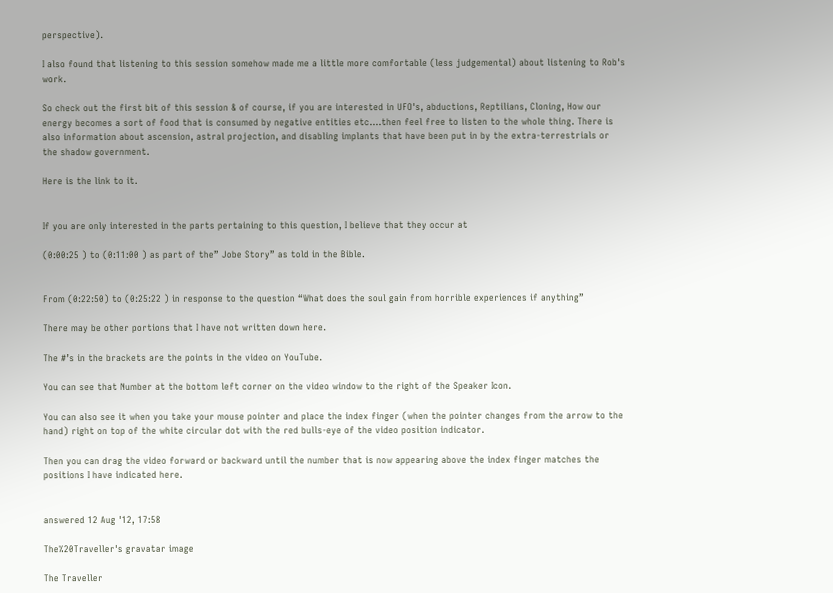perspective).

I also found that listening to this session somehow made me a little more comfortable (less judgemental) about listening to Rob's work.

So check out the first bit of this session & of course, if you are interested in UFO's, abductions, Reptilians, Cloning, How our energy becomes a sort of food that is consumed by negative entities etc....then feel free to listen to the whole thing. There is also information about ascension, astral projection, and disabling implants that have been put in by the extra-terrestrials or the shadow government.

Here is the link to it.


If you are only interested in the parts pertaining to this question, I believe that they occur at

(0:00:25 ) to (0:11:00 ) as part of the” Jobe Story” as told in the Bible.


From (0:22:50) to (0:25:22 ) in response to the question “What does the soul gain from horrible experiences if anything”

There may be other portions that I have not written down here.

The #’s in the brackets are the points in the video on YouTube.

You can see that Number at the bottom left corner on the video window to the right of the Speaker Icon.

You can also see it when you take your mouse pointer and place the index finger (when the pointer changes from the arrow to the hand) right on top of the white circular dot with the red bulls-eye of the video position indicator.

Then you can drag the video forward or backward until the number that is now appearing above the index finger matches the positions I have indicated here.


answered 12 Aug '12, 17:58

The%20Traveller's gravatar image

The Traveller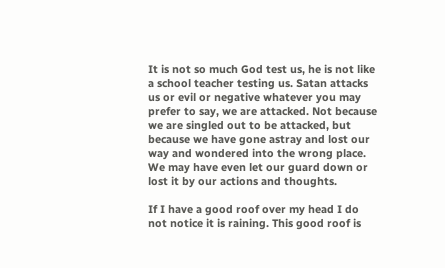It is not so much God test us, he is not like a school teacher testing us. Satan attacks us or evil or negative whatever you may prefer to say, we are attacked. Not because we are singled out to be attacked, but because we have gone astray and lost our way and wondered into the wrong place. We may have even let our guard down or lost it by our actions and thoughts.

If I have a good roof over my head I do not notice it is raining. This good roof is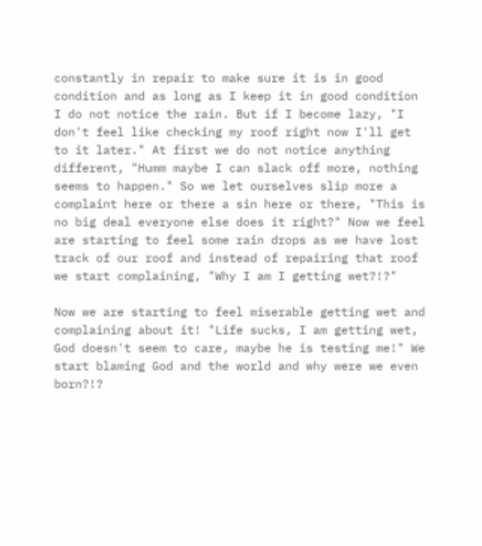constantly in repair to make sure it is in good condition and as long as I keep it in good condition I do not notice the rain. But if I become lazy, "I don't feel like checking my roof right now I'll get to it later." At first we do not notice anything different, "Humm maybe I can slack off more, nothing seems to happen." So we let ourselves slip more a complaint here or there a sin here or there, "This is no big deal everyone else does it right?" Now we feel are starting to feel some rain drops as we have lost track of our roof and instead of repairing that roof we start complaining, "Why I am I getting wet?!?"

Now we are starting to feel miserable getting wet and complaining about it! "Life sucks, I am getting wet, God doesn't seem to care, maybe he is testing me!" We start blaming God and the world and why were we even born?!?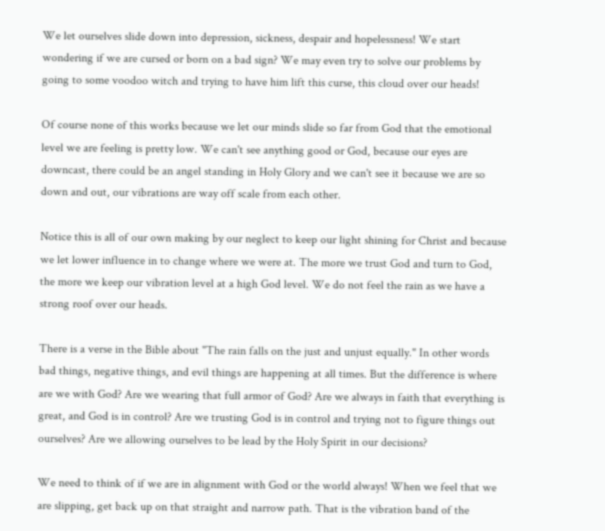We let ourselves slide down into depression, sickness, despair and hopelessness! We start wondering if we are cursed or born on a bad sign? We may even try to solve our problems by going to some voodoo witch and trying to have him lift this curse, this cloud over our heads!

Of course none of this works because we let our minds slide so far from God that the emotional level we are feeling is pretty low. We can't see anything good or God, because our eyes are downcast, there could be an angel standing in Holy Glory and we can't see it because we are so down and out, our vibrations are way off scale from each other.

Notice this is all of our own making by our neglect to keep our light shining for Christ and because we let lower influence in to change where we were at. The more we trust God and turn to God, the more we keep our vibration level at a high God level. We do not feel the rain as we have a strong roof over our heads.

There is a verse in the Bible about "The rain falls on the just and unjust equally." In other words bad things, negative things, and evil things are happening at all times. But the difference is where are we with God? Are we wearing that full armor of God? Are we always in faith that everything is great, and God is in control? Are we trusting God is in control and trying not to figure things out ourselves? Are we allowing ourselves to be lead by the Holy Spirit in our decisions?

We need to think of if we are in alignment with God or the world always! When we feel that we are slipping, get back up on that straight and narrow path. That is the vibration band of the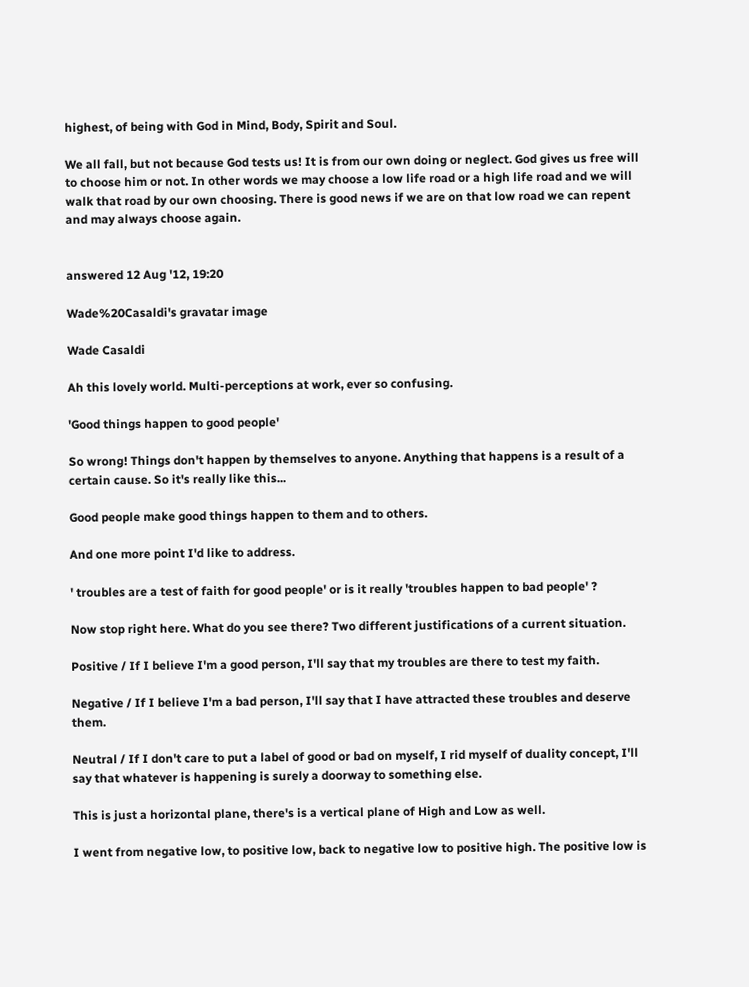highest, of being with God in Mind, Body, Spirit and Soul.

We all fall, but not because God tests us! It is from our own doing or neglect. God gives us free will to choose him or not. In other words we may choose a low life road or a high life road and we will walk that road by our own choosing. There is good news if we are on that low road we can repent and may always choose again.


answered 12 Aug '12, 19:20

Wade%20Casaldi's gravatar image

Wade Casaldi

Ah this lovely world. Multi-perceptions at work, ever so confusing.

'Good things happen to good people'

So wrong! Things don't happen by themselves to anyone. Anything that happens is a result of a certain cause. So it's really like this...

Good people make good things happen to them and to others.

And one more point I'd like to address.

' troubles are a test of faith for good people' or is it really 'troubles happen to bad people' ?

Now stop right here. What do you see there? Two different justifications of a current situation.

Positive / If I believe I'm a good person, I'll say that my troubles are there to test my faith.

Negative / If I believe I'm a bad person, I'll say that I have attracted these troubles and deserve them.

Neutral / If I don't care to put a label of good or bad on myself, I rid myself of duality concept, I'll say that whatever is happening is surely a doorway to something else.

This is just a horizontal plane, there's is a vertical plane of High and Low as well.

I went from negative low, to positive low, back to negative low to positive high. The positive low is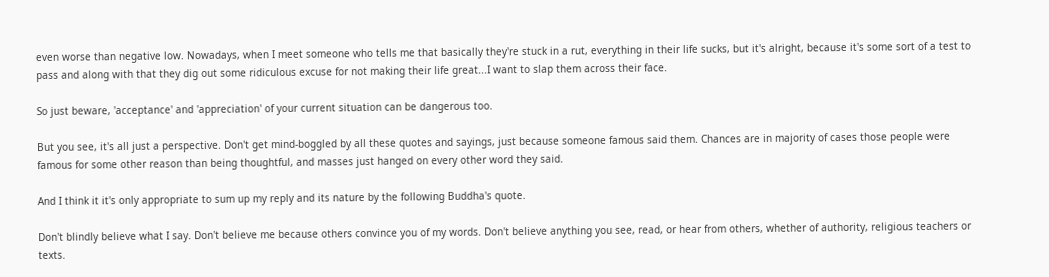even worse than negative low. Nowadays, when I meet someone who tells me that basically they're stuck in a rut, everything in their life sucks, but it's alright, because it's some sort of a test to pass and along with that they dig out some ridiculous excuse for not making their life great...I want to slap them across their face.

So just beware, 'acceptance' and 'appreciation' of your current situation can be dangerous too.

But you see, it's all just a perspective. Don't get mind-boggled by all these quotes and sayings, just because someone famous said them. Chances are in majority of cases those people were famous for some other reason than being thoughtful, and masses just hanged on every other word they said.

And I think it it's only appropriate to sum up my reply and its nature by the following Buddha's quote.

Don't blindly believe what I say. Don't believe me because others convince you of my words. Don't believe anything you see, read, or hear from others, whether of authority, religious teachers or texts.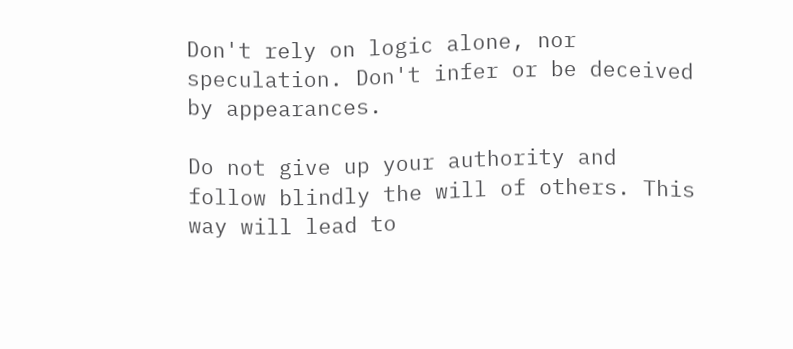Don't rely on logic alone, nor speculation. Don't infer or be deceived by appearances.

Do not give up your authority and follow blindly the will of others. This way will lead to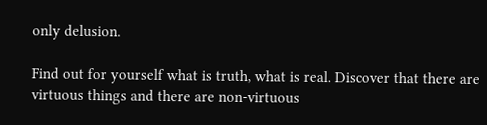only delusion.

Find out for yourself what is truth, what is real. Discover that there are virtuous things and there are non-virtuous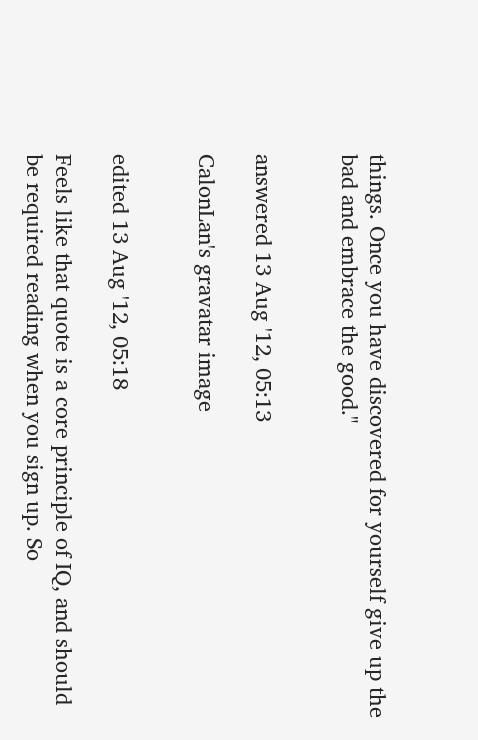things. Once you have discovered for yourself give up the bad and embrace the good."


answered 13 Aug '12, 05:13

CalonLan's gravatar image


edited 13 Aug '12, 05:18

Feels like that quote is a core principle of IQ, and should be required reading when you sign up. So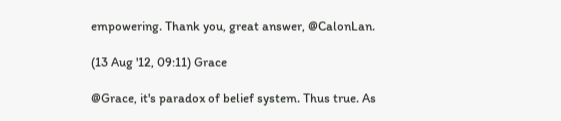empowering. Thank you, great answer, @CalonLan.

(13 Aug '12, 09:11) Grace

@Grace, it's paradox of belief system. Thus true. As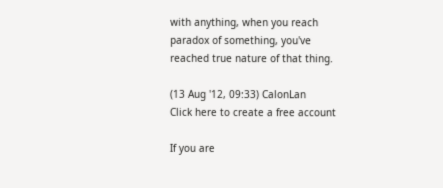with anything, when you reach paradox of something, you've reached true nature of that thing.

(13 Aug '12, 09:33) CalonLan
Click here to create a free account

If you are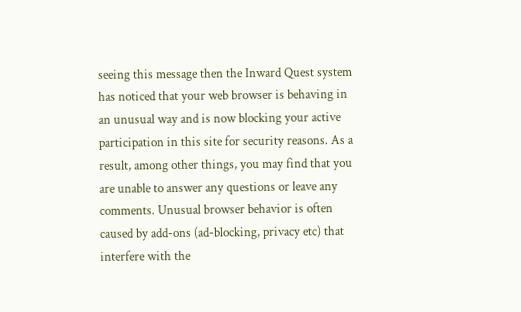seeing this message then the Inward Quest system has noticed that your web browser is behaving in an unusual way and is now blocking your active participation in this site for security reasons. As a result, among other things, you may find that you are unable to answer any questions or leave any comments. Unusual browser behavior is often caused by add-ons (ad-blocking, privacy etc) that interfere with the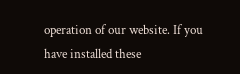operation of our website. If you have installed these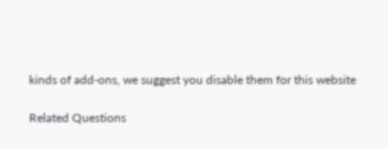kinds of add-ons, we suggest you disable them for this website

Related Questions